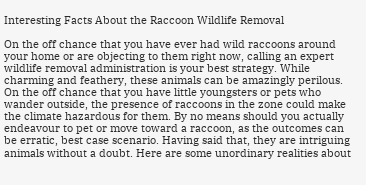Interesting Facts About the Raccoon Wildlife Removal

On the off chance that you have ever had wild raccoons around your home or are objecting to them right now, calling an expert wildlife removal administration is your best strategy. While charming and feathery, these animals can be amazingly perilous. On the off chance that you have little youngsters or pets who wander outside, the presence of raccoons in the zone could make the climate hazardous for them. By no means should you actually endeavour to pet or move toward a raccoon, as the outcomes can be erratic, best case scenario. Having said that, they are intriguing animals without a doubt. Here are some unordinary realities about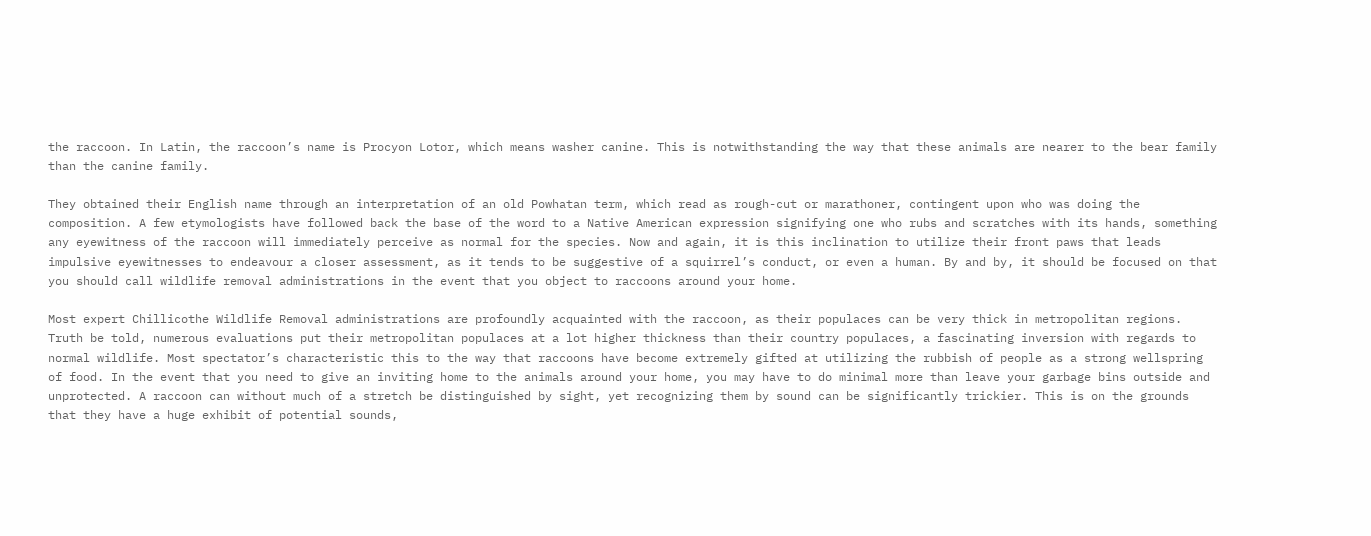the raccoon. In Latin, the raccoon’s name is Procyon Lotor, which means washer canine. This is notwithstanding the way that these animals are nearer to the bear family than the canine family.

They obtained their English name through an interpretation of an old Powhatan term, which read as rough-cut or marathoner, contingent upon who was doing the composition. A few etymologists have followed back the base of the word to a Native American expression signifying one who rubs and scratches with its hands, something any eyewitness of the raccoon will immediately perceive as normal for the species. Now and again, it is this inclination to utilize their front paws that leads impulsive eyewitnesses to endeavour a closer assessment, as it tends to be suggestive of a squirrel’s conduct, or even a human. By and by, it should be focused on that you should call wildlife removal administrations in the event that you object to raccoons around your home.

Most expert Chillicothe Wildlife Removal administrations are profoundly acquainted with the raccoon, as their populaces can be very thick in metropolitan regions. Truth be told, numerous evaluations put their metropolitan populaces at a lot higher thickness than their country populaces, a fascinating inversion with regards to normal wildlife. Most spectator’s characteristic this to the way that raccoons have become extremely gifted at utilizing the rubbish of people as a strong wellspring of food. In the event that you need to give an inviting home to the animals around your home, you may have to do minimal more than leave your garbage bins outside and unprotected. A raccoon can without much of a stretch be distinguished by sight, yet recognizing them by sound can be significantly trickier. This is on the grounds that they have a huge exhibit of potential sounds,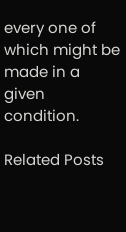every one of which might be made in a given condition.

Related Posts